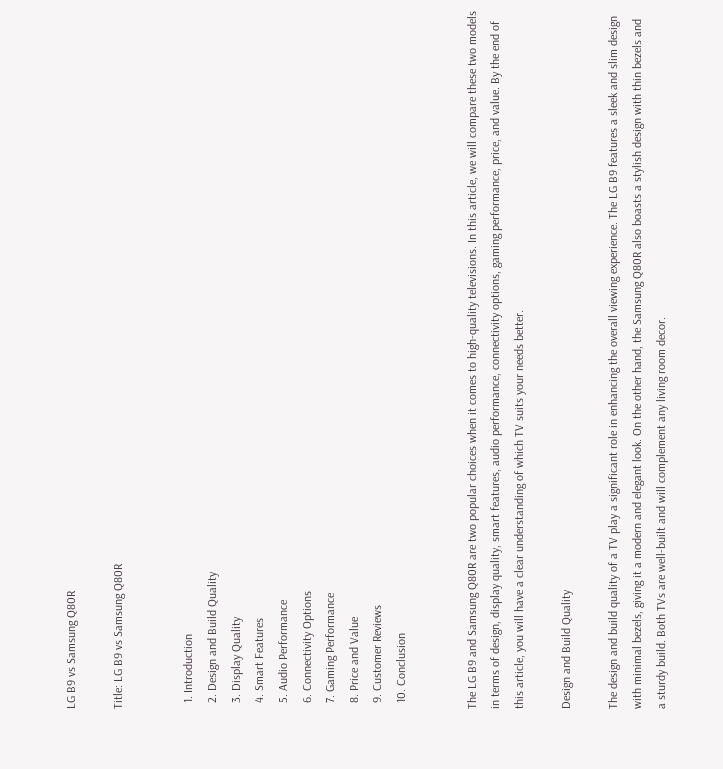LG B9 vs Samsung Q80R

Title: LG B9 vs Samsung Q80R


  1. Introduction
  2. Design and Build Quality
  3. Display Quality
  4. Smart Features
  5. Audio Performance
  6. Connectivity Options
  7. Gaming Performance
  8. Price and Value
  9. Customer Reviews
  10. Conclusion


The LG B9 and Samsung Q80R are two popular choices when it comes to high-quality televisions. In this article, we will compare these two models in terms of design, display quality, smart features, audio performance, connectivity options, gaming performance, price, and value. By the end of this article, you will have a clear understanding of which TV suits your needs better.

Design and Build Quality

The design and build quality of a TV play a significant role in enhancing the overall viewing experience. The LG B9 features a sleek and slim design with minimal bezels, giving it a modern and elegant look. On the other hand, the Samsung Q80R also boasts a stylish design with thin bezels and a sturdy build. Both TVs are well-built and will complement any living room decor.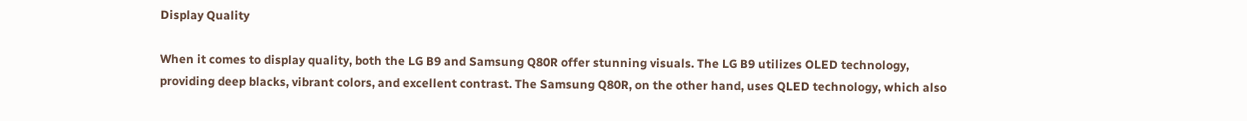Display Quality

When it comes to display quality, both the LG B9 and Samsung Q80R offer stunning visuals. The LG B9 utilizes OLED technology, providing deep blacks, vibrant colors, and excellent contrast. The Samsung Q80R, on the other hand, uses QLED technology, which also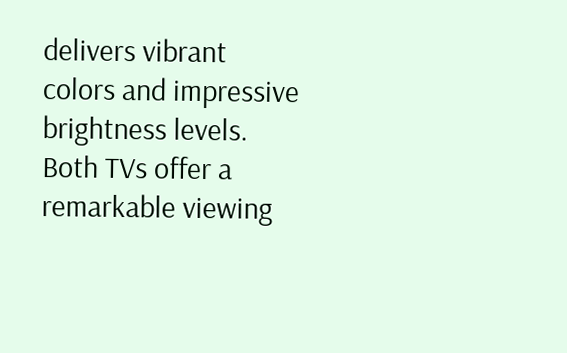delivers vibrant colors and impressive brightness levels. Both TVs offer a remarkable viewing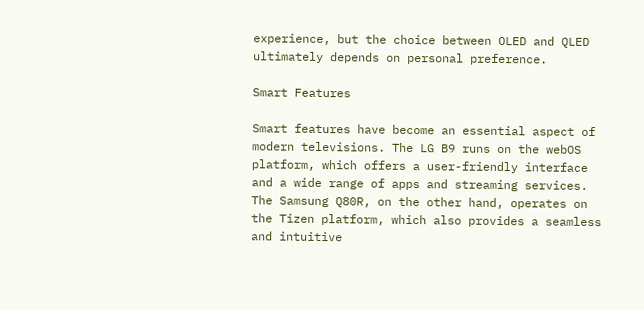experience, but the choice between OLED and QLED ultimately depends on personal preference.

Smart Features

Smart features have become an essential aspect of modern televisions. The LG B9 runs on the webOS platform, which offers a user-friendly interface and a wide range of apps and streaming services. The Samsung Q80R, on the other hand, operates on the Tizen platform, which also provides a seamless and intuitive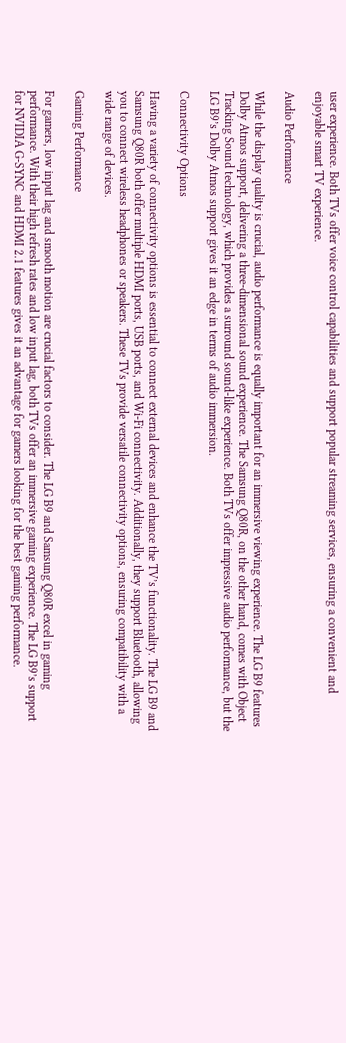user experience. Both TVs offer voice control capabilities and support popular streaming services, ensuring a convenient and enjoyable smart TV experience.

Audio Performance

While the display quality is crucial, audio performance is equally important for an immersive viewing experience. The LG B9 features Dolby Atmos support, delivering a three-dimensional sound experience. The Samsung Q80R, on the other hand, comes with Object Tracking Sound technology, which provides a surround sound-like experience. Both TVs offer impressive audio performance, but the LG B9’s Dolby Atmos support gives it an edge in terms of audio immersion.

Connectivity Options

Having a variety of connectivity options is essential to connect external devices and enhance the TV’s functionality. The LG B9 and Samsung Q80R both offer multiple HDMI ports, USB ports, and Wi-Fi connectivity. Additionally, they support Bluetooth, allowing you to connect wireless headphones or speakers. These TVs provide versatile connectivity options, ensuring compatibility with a wide range of devices.

Gaming Performance

For gamers, low input lag and smooth motion are crucial factors to consider. The LG B9 and Samsung Q80R excel in gaming performance. With their high refresh rates and low input lag, both TVs offer an immersive gaming experience. The LG B9’s support for NVIDIA G-SYNC and HDMI 2.1 features gives it an advantage for gamers looking for the best gaming performance.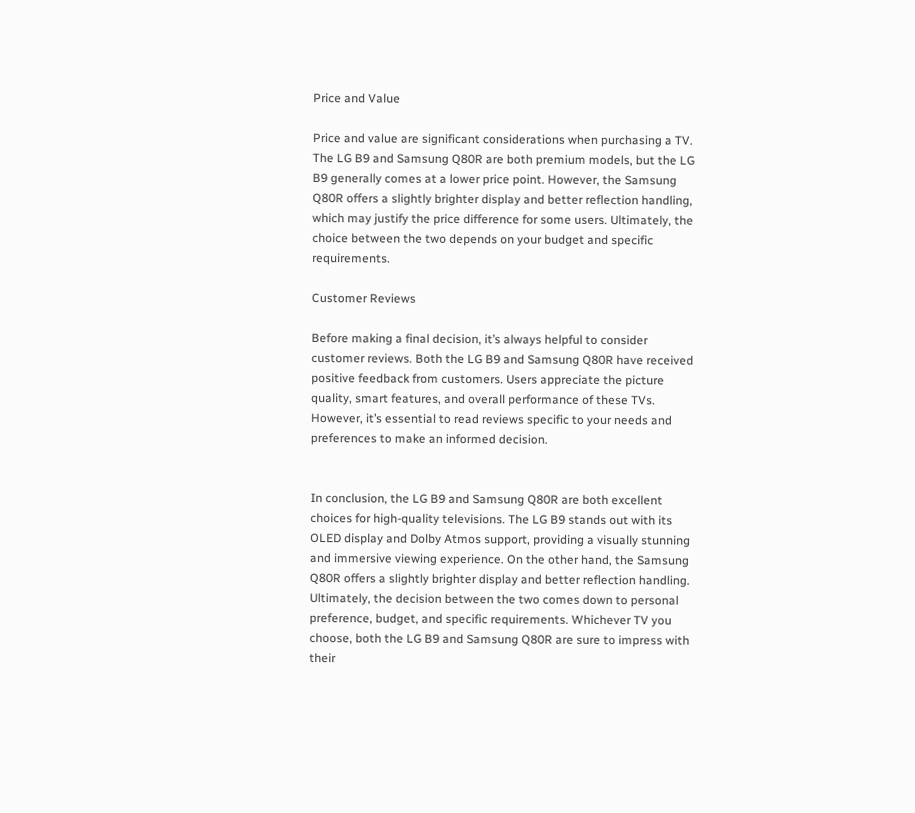Price and Value

Price and value are significant considerations when purchasing a TV. The LG B9 and Samsung Q80R are both premium models, but the LG B9 generally comes at a lower price point. However, the Samsung Q80R offers a slightly brighter display and better reflection handling, which may justify the price difference for some users. Ultimately, the choice between the two depends on your budget and specific requirements.

Customer Reviews

Before making a final decision, it’s always helpful to consider customer reviews. Both the LG B9 and Samsung Q80R have received positive feedback from customers. Users appreciate the picture quality, smart features, and overall performance of these TVs. However, it’s essential to read reviews specific to your needs and preferences to make an informed decision.


In conclusion, the LG B9 and Samsung Q80R are both excellent choices for high-quality televisions. The LG B9 stands out with its OLED display and Dolby Atmos support, providing a visually stunning and immersive viewing experience. On the other hand, the Samsung Q80R offers a slightly brighter display and better reflection handling. Ultimately, the decision between the two comes down to personal preference, budget, and specific requirements. Whichever TV you choose, both the LG B9 and Samsung Q80R are sure to impress with their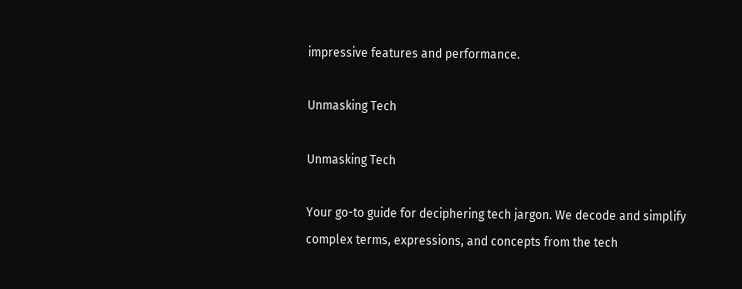impressive features and performance.

Unmasking Tech

Unmasking Tech

Your go-to guide for deciphering tech jargon. We decode and simplify complex terms, expressions, and concepts from the tech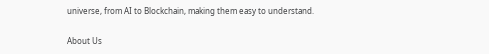universe, from AI to Blockchain, making them easy to understand.

About Us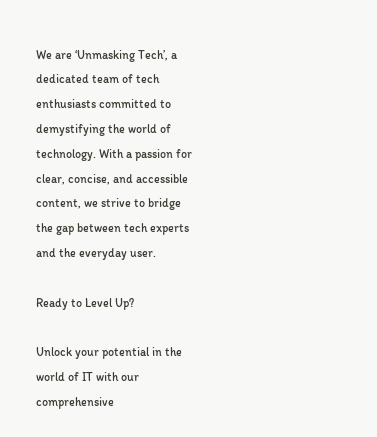We are ‘Unmasking Tech’, a dedicated team of tech enthusiasts committed to demystifying the world of technology. With a passion for clear, concise, and accessible content, we strive to bridge the gap between tech experts and the everyday user.

Ready to Level Up?

Unlock your potential in the world of IT with our comprehensive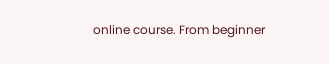online course. From beginner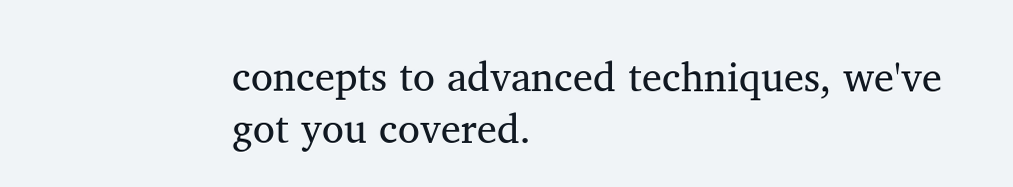concepts to advanced techniques, we've got you covered.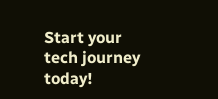Start your tech journey today!